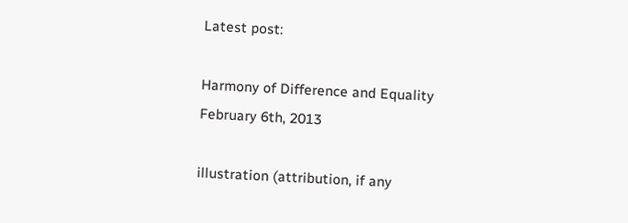Latest post:

Harmony of Difference and Equality
February 6th, 2013

illustration (attribution, if any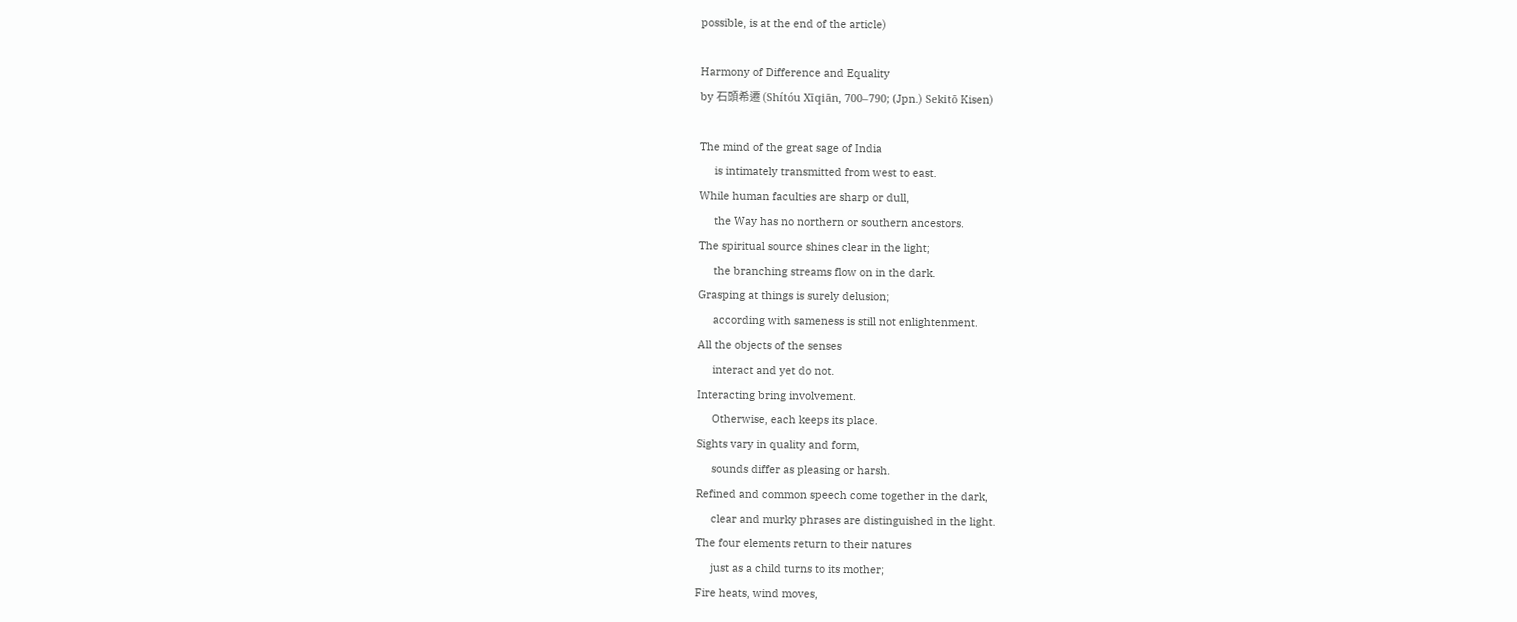possible, is at the end of the article)

Harmony of Difference and Equality
by 石頭希遷 (Shítóu Xīqiān, 700–790; (Jpn.) Sekitō Kisen)

The mind of the great sage of India
     is intimately transmitted from west to east.
While human faculties are sharp or dull,
     the Way has no northern or southern ancestors.
The spiritual source shines clear in the light;
     the branching streams flow on in the dark.
Grasping at things is surely delusion;
     according with sameness is still not enlightenment.
All the objects of the senses
     interact and yet do not.
Interacting bring involvement.
     Otherwise, each keeps its place.
Sights vary in quality and form,
     sounds differ as pleasing or harsh.
Refined and common speech come together in the dark,
     clear and murky phrases are distinguished in the light.
The four elements return to their natures
     just as a child turns to its mother;
Fire heats, wind moves,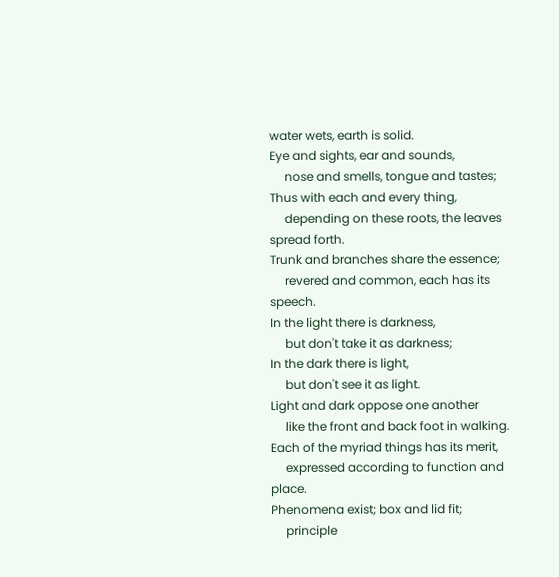water wets, earth is solid.
Eye and sights, ear and sounds,
     nose and smells, tongue and tastes;
Thus with each and every thing,
     depending on these roots, the leaves spread forth.
Trunk and branches share the essence;
     revered and common, each has its speech.
In the light there is darkness,
     but don't take it as darkness;
In the dark there is light,
     but don't see it as light.
Light and dark oppose one another
     like the front and back foot in walking.
Each of the myriad things has its merit,
     expressed according to function and place.
Phenomena exist; box and lid fit;
     principle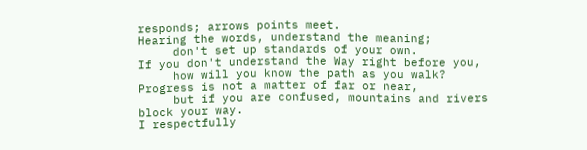responds; arrows points meet.
Hearing the words, understand the meaning;
     don't set up standards of your own.
If you don't understand the Way right before you,
     how will you know the path as you walk?
Progress is not a matter of far or near,
     but if you are confused, mountains and rivers block your way.
I respectfully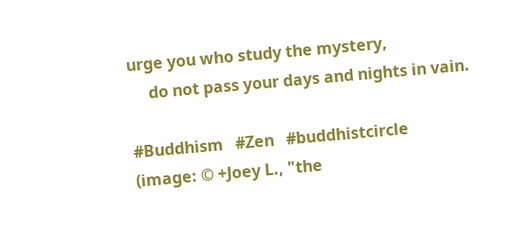urge you who study the mystery,
     do not pass your days and nights in vain.

#Buddhism   #Zen   #buddhistcircle
(image: © +Joey L., "the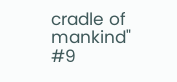cradle of mankind" #9